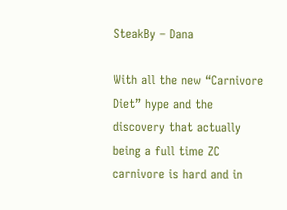SteakBy – Dana

With all the new “Carnivore Diet” hype and the discovery that actually being a full time ZC carnivore is hard and in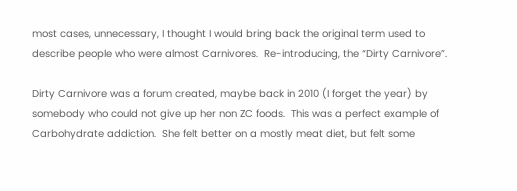most cases, unnecessary, I thought I would bring back the original term used to describe people who were almost Carnivores.  Re-introducing, the “Dirty Carnivore”.

Dirty Carnivore was a forum created, maybe back in 2010 (I forget the year) by somebody who could not give up her non ZC foods.  This was a perfect example of Carbohydrate addiction.  She felt better on a mostly meat diet, but felt some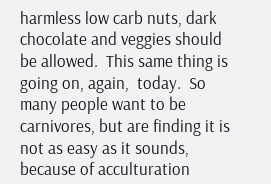harmless low carb nuts, dark chocolate and veggies should be allowed.  This same thing is going on, again,  today.  So many people want to be carnivores, but are finding it is not as easy as it sounds, because of acculturation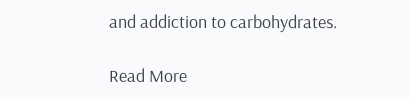and addiction to carbohydrates.

Read More